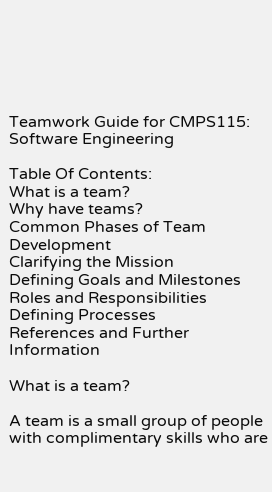Teamwork Guide for CMPS115: Software Engineering

Table Of Contents:
What is a team?
Why have teams?
Common Phases of Team Development
Clarifying the Mission
Defining Goals and Milestones
Roles and Responsibilities
Defining Processes
References and Further Information

What is a team?

A team is a small group of people with complimentary skills who are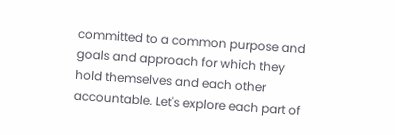committed to a common purpose and goals and approach for which they hold themselves and each other accountable. Let's explore each part of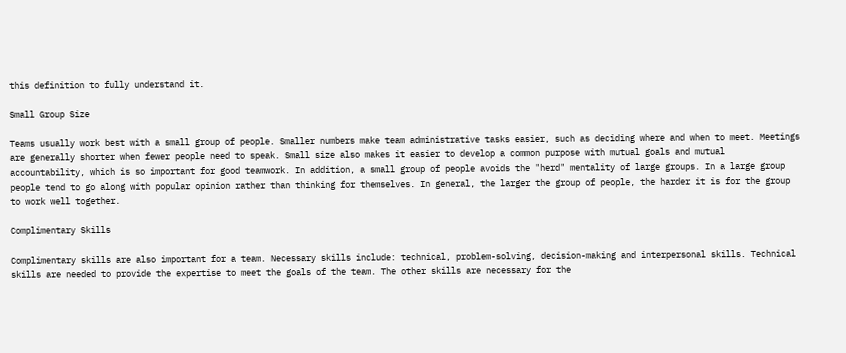this definition to fully understand it.

Small Group Size

Teams usually work best with a small group of people. Smaller numbers make team administrative tasks easier, such as deciding where and when to meet. Meetings are generally shorter when fewer people need to speak. Small size also makes it easier to develop a common purpose with mutual goals and mutual accountability, which is so important for good teamwork. In addition, a small group of people avoids the "herd" mentality of large groups. In a large group people tend to go along with popular opinion rather than thinking for themselves. In general, the larger the group of people, the harder it is for the group to work well together.

Complimentary Skills

Complimentary skills are also important for a team. Necessary skills include: technical, problem-solving, decision-making and interpersonal skills. Technical skills are needed to provide the expertise to meet the goals of the team. The other skills are necessary for the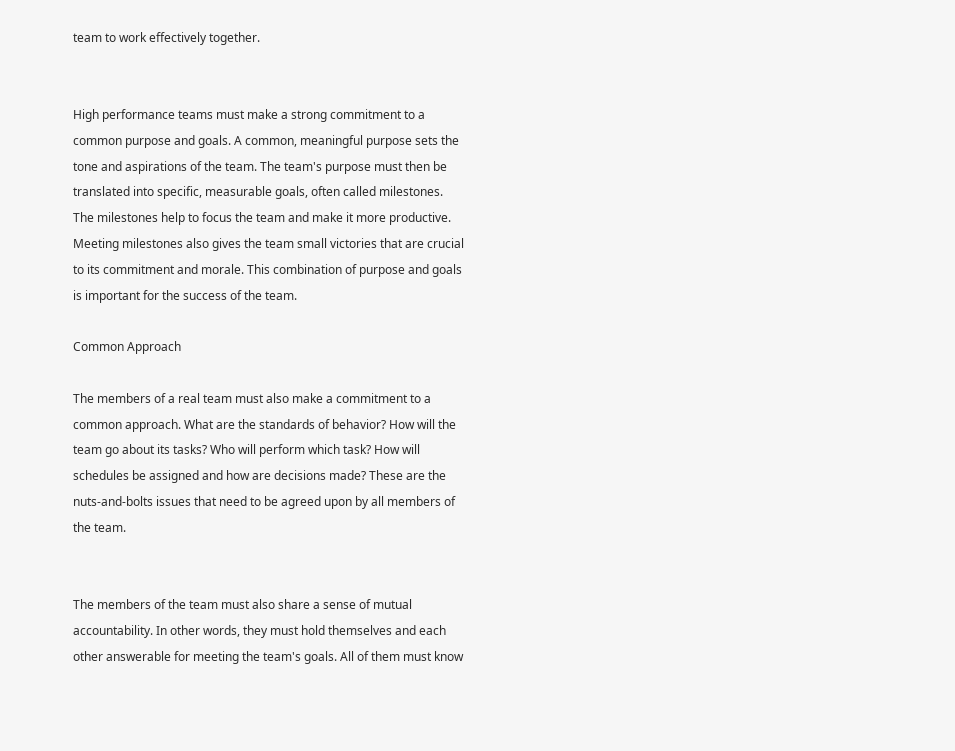team to work effectively together.


High performance teams must make a strong commitment to a common purpose and goals. A common, meaningful purpose sets the tone and aspirations of the team. The team's purpose must then be translated into specific, measurable goals, often called milestones. The milestones help to focus the team and make it more productive. Meeting milestones also gives the team small victories that are crucial to its commitment and morale. This combination of purpose and goals is important for the success of the team.

Common Approach

The members of a real team must also make a commitment to a common approach. What are the standards of behavior? How will the team go about its tasks? Who will perform which task? How will schedules be assigned and how are decisions made? These are the nuts-and-bolts issues that need to be agreed upon by all members of the team.


The members of the team must also share a sense of mutual accountability. In other words, they must hold themselves and each other answerable for meeting the team's goals. All of them must know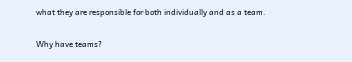what they are responsible for both individually and as a team.

Why have teams?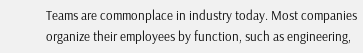Teams are commonplace in industry today. Most companies organize their employees by function, such as engineering,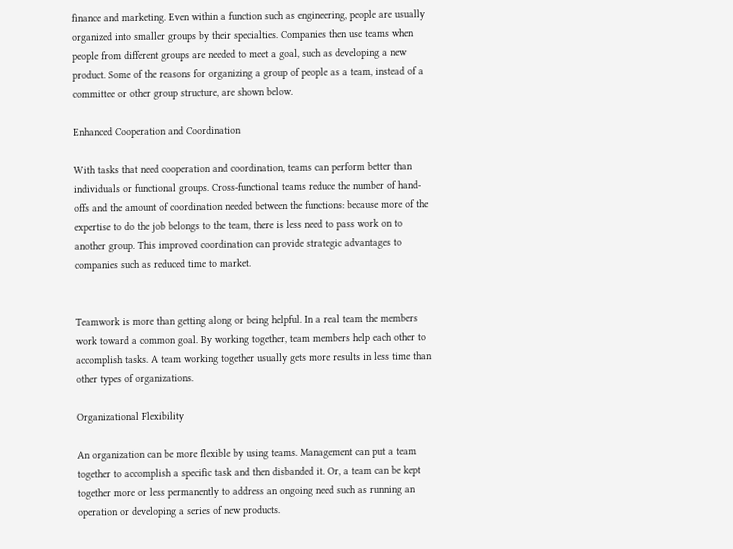finance and marketing. Even within a function such as engineering, people are usually organized into smaller groups by their specialties. Companies then use teams when people from different groups are needed to meet a goal, such as developing a new product. Some of the reasons for organizing a group of people as a team, instead of a committee or other group structure, are shown below.

Enhanced Cooperation and Coordination

With tasks that need cooperation and coordination, teams can perform better than individuals or functional groups. Cross-functional teams reduce the number of hand-offs and the amount of coordination needed between the functions: because more of the expertise to do the job belongs to the team, there is less need to pass work on to another group. This improved coordination can provide strategic advantages to companies such as reduced time to market.


Teamwork is more than getting along or being helpful. In a real team the members work toward a common goal. By working together, team members help each other to accomplish tasks. A team working together usually gets more results in less time than other types of organizations.

Organizational Flexibility

An organization can be more flexible by using teams. Management can put a team together to accomplish a specific task and then disbanded it. Or, a team can be kept together more or less permanently to address an ongoing need such as running an operation or developing a series of new products.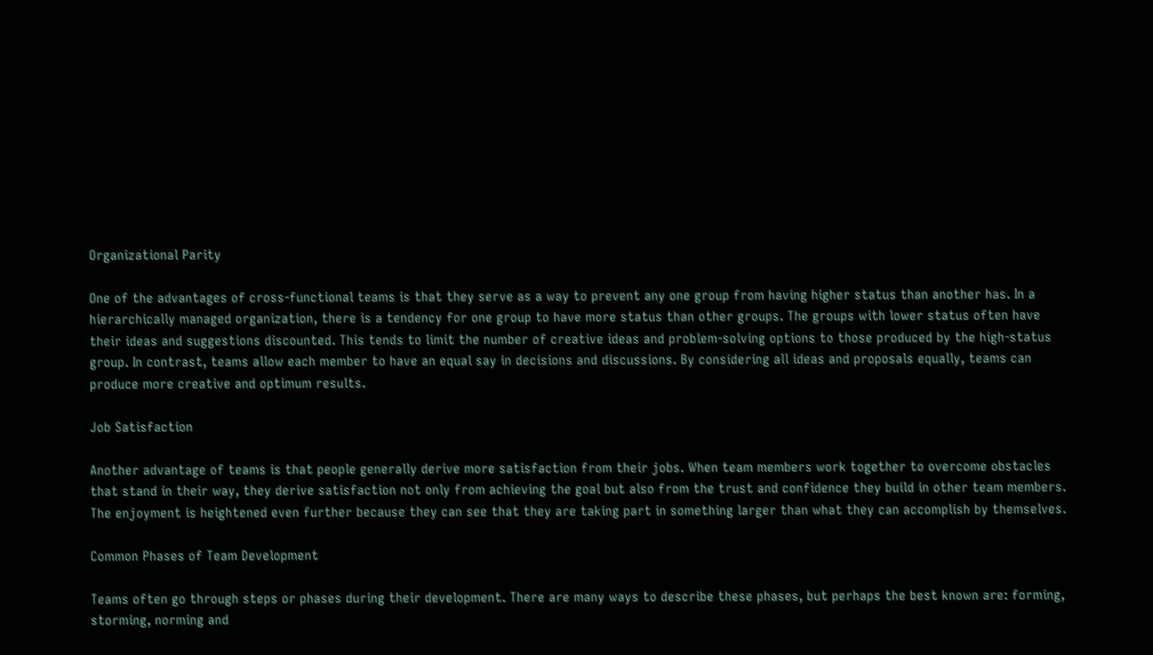Organizational Parity

One of the advantages of cross-functional teams is that they serve as a way to prevent any one group from having higher status than another has. In a hierarchically managed organization, there is a tendency for one group to have more status than other groups. The groups with lower status often have their ideas and suggestions discounted. This tends to limit the number of creative ideas and problem-solving options to those produced by the high-status group. In contrast, teams allow each member to have an equal say in decisions and discussions. By considering all ideas and proposals equally, teams can produce more creative and optimum results.

Job Satisfaction

Another advantage of teams is that people generally derive more satisfaction from their jobs. When team members work together to overcome obstacles that stand in their way, they derive satisfaction not only from achieving the goal but also from the trust and confidence they build in other team members. The enjoyment is heightened even further because they can see that they are taking part in something larger than what they can accomplish by themselves.

Common Phases of Team Development

Teams often go through steps or phases during their development. There are many ways to describe these phases, but perhaps the best known are: forming, storming, norming and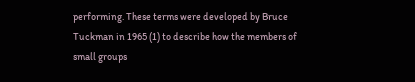performing. These terms were developed by Bruce Tuckman in 1965 (1) to describe how the members of small groups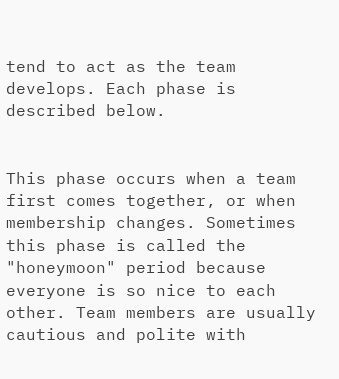tend to act as the team develops. Each phase is described below.


This phase occurs when a team first comes together, or when membership changes. Sometimes this phase is called the "honeymoon" period because everyone is so nice to each other. Team members are usually cautious and polite with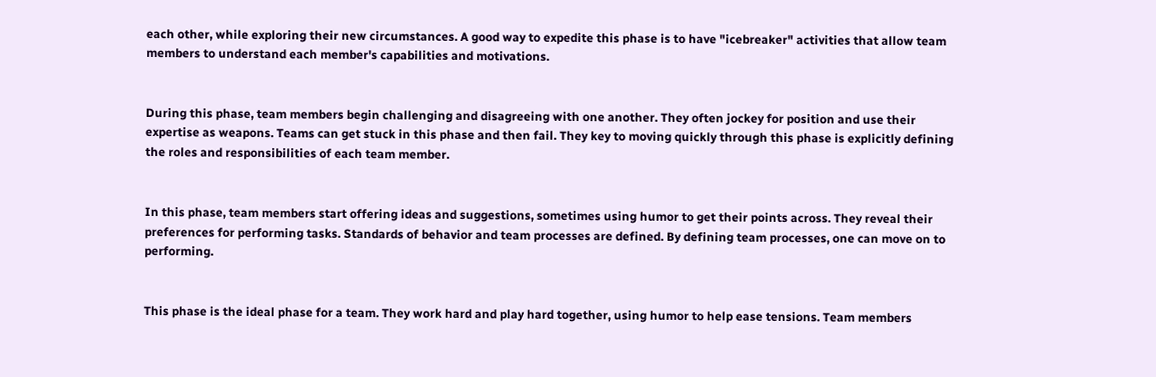each other, while exploring their new circumstances. A good way to expedite this phase is to have "icebreaker" activities that allow team members to understand each member's capabilities and motivations.


During this phase, team members begin challenging and disagreeing with one another. They often jockey for position and use their expertise as weapons. Teams can get stuck in this phase and then fail. They key to moving quickly through this phase is explicitly defining the roles and responsibilities of each team member.


In this phase, team members start offering ideas and suggestions, sometimes using humor to get their points across. They reveal their preferences for performing tasks. Standards of behavior and team processes are defined. By defining team processes, one can move on to performing.


This phase is the ideal phase for a team. They work hard and play hard together, using humor to help ease tensions. Team members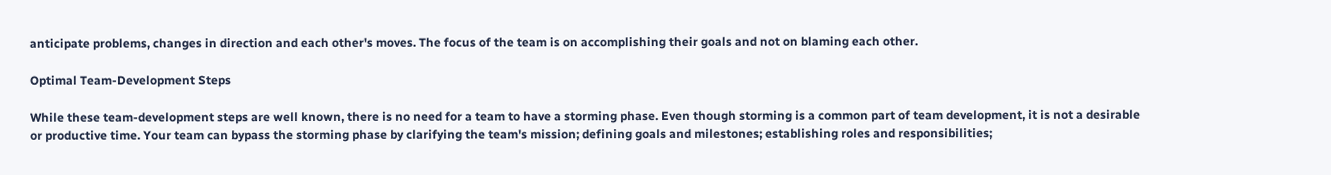anticipate problems, changes in direction and each other's moves. The focus of the team is on accomplishing their goals and not on blaming each other.

Optimal Team-Development Steps

While these team-development steps are well known, there is no need for a team to have a storming phase. Even though storming is a common part of team development, it is not a desirable or productive time. Your team can bypass the storming phase by clarifying the team's mission; defining goals and milestones; establishing roles and responsibilities;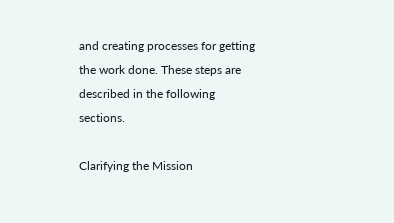and creating processes for getting the work done. These steps are described in the following sections.

Clarifying the Mission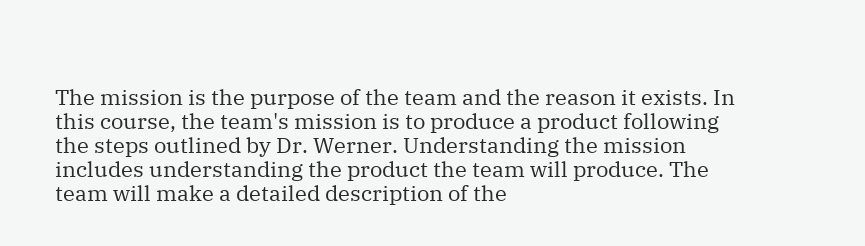The mission is the purpose of the team and the reason it exists. In this course, the team's mission is to produce a product following the steps outlined by Dr. Werner. Understanding the mission includes understanding the product the team will produce. The team will make a detailed description of the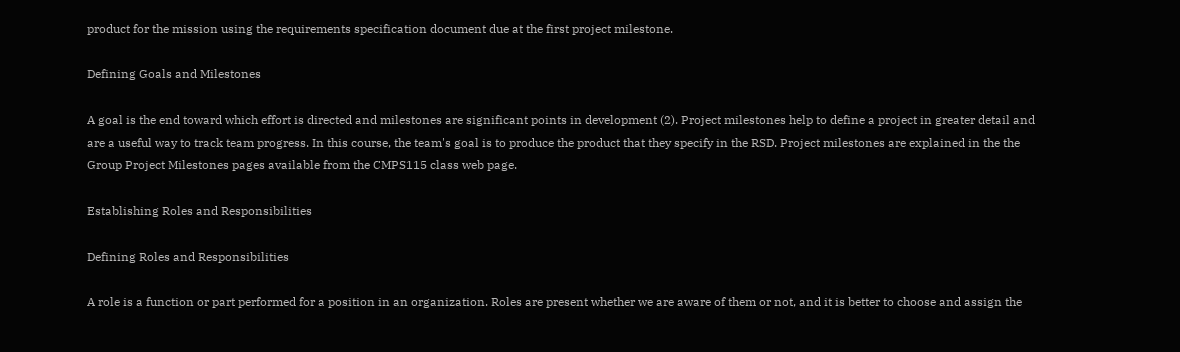product for the mission using the requirements specification document due at the first project milestone.

Defining Goals and Milestones

A goal is the end toward which effort is directed and milestones are significant points in development (2). Project milestones help to define a project in greater detail and are a useful way to track team progress. In this course, the team's goal is to produce the product that they specify in the RSD. Project milestones are explained in the the Group Project Milestones pages available from the CMPS115 class web page.

Establishing Roles and Responsibilities

Defining Roles and Responsibilities

A role is a function or part performed for a position in an organization. Roles are present whether we are aware of them or not, and it is better to choose and assign the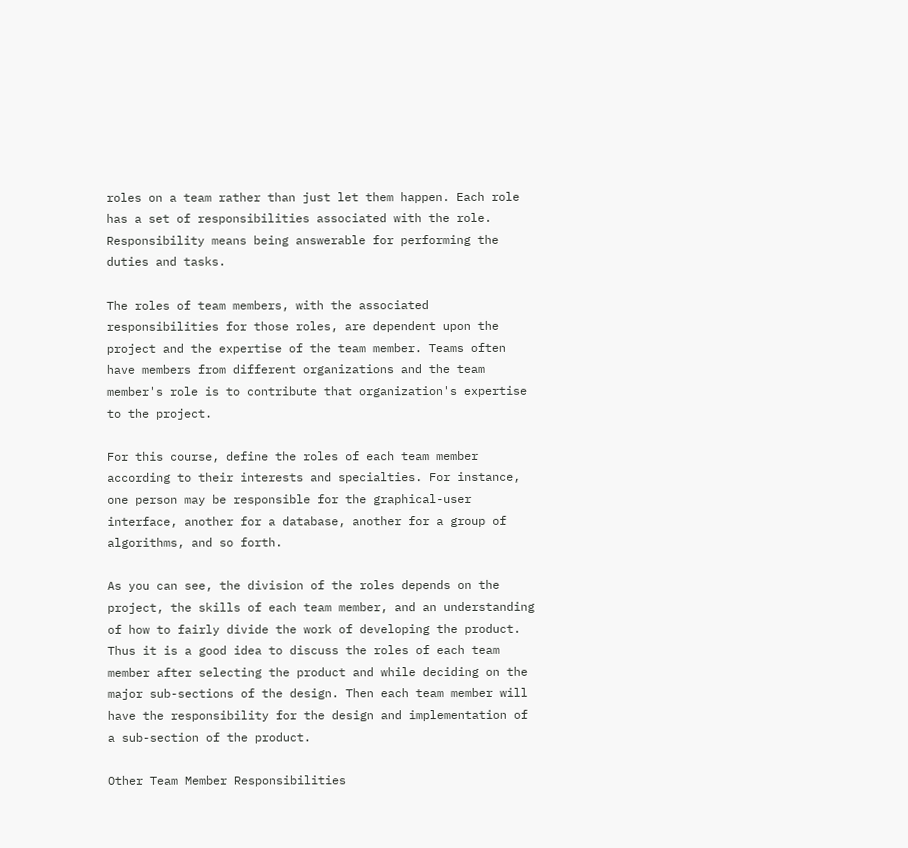roles on a team rather than just let them happen. Each role has a set of responsibilities associated with the role. Responsibility means being answerable for performing the duties and tasks.

The roles of team members, with the associated responsibilities for those roles, are dependent upon the project and the expertise of the team member. Teams often have members from different organizations and the team member's role is to contribute that organization's expertise to the project.

For this course, define the roles of each team member according to their interests and specialties. For instance, one person may be responsible for the graphical-user interface, another for a database, another for a group of algorithms, and so forth.

As you can see, the division of the roles depends on the project, the skills of each team member, and an understanding of how to fairly divide the work of developing the product. Thus it is a good idea to discuss the roles of each team member after selecting the product and while deciding on the major sub-sections of the design. Then each team member will have the responsibility for the design and implementation of a sub-section of the product.

Other Team Member Responsibilities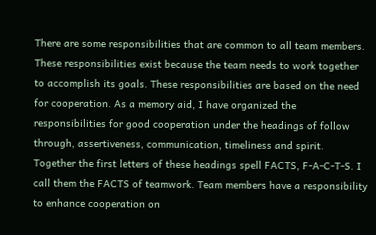There are some responsibilities that are common to all team members. These responsibilities exist because the team needs to work together to accomplish its goals. These responsibilities are based on the need for cooperation. As a memory aid, I have organized the responsibilities for good cooperation under the headings of follow through, assertiveness, communication, timeliness and spirit. Together the first letters of these headings spell FACTS, F-A-C-T-S. I call them the FACTS of teamwork. Team members have a responsibility to enhance cooperation on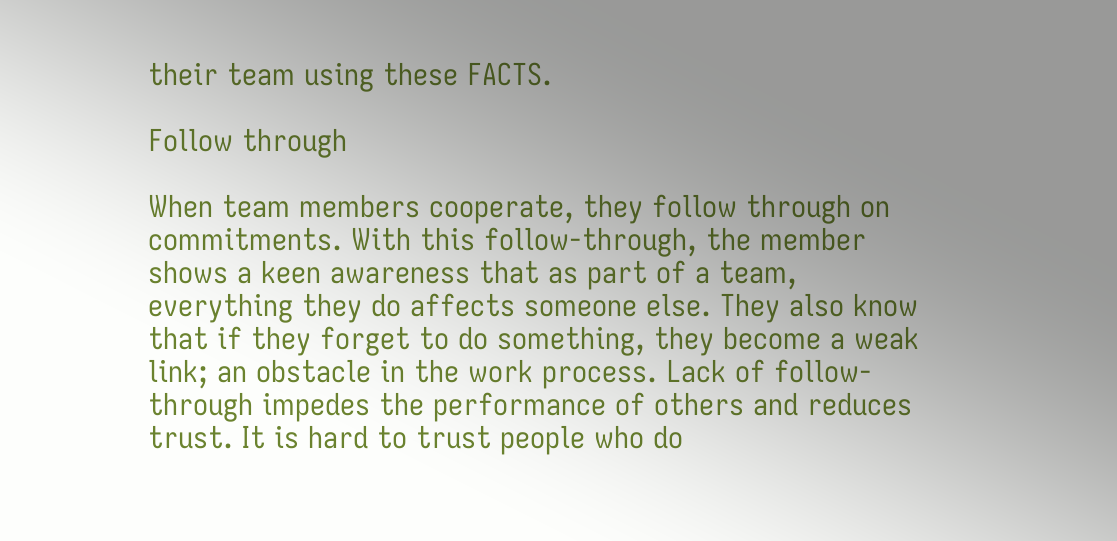their team using these FACTS.

Follow through

When team members cooperate, they follow through on commitments. With this follow-through, the member shows a keen awareness that as part of a team, everything they do affects someone else. They also know that if they forget to do something, they become a weak link; an obstacle in the work process. Lack of follow-through impedes the performance of others and reduces trust. It is hard to trust people who do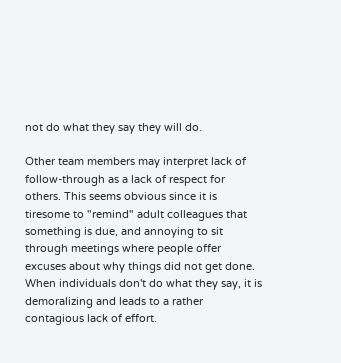not do what they say they will do.

Other team members may interpret lack of follow-through as a lack of respect for others. This seems obvious since it is tiresome to "remind" adult colleagues that something is due, and annoying to sit through meetings where people offer excuses about why things did not get done. When individuals don't do what they say, it is demoralizing and leads to a rather contagious lack of effort.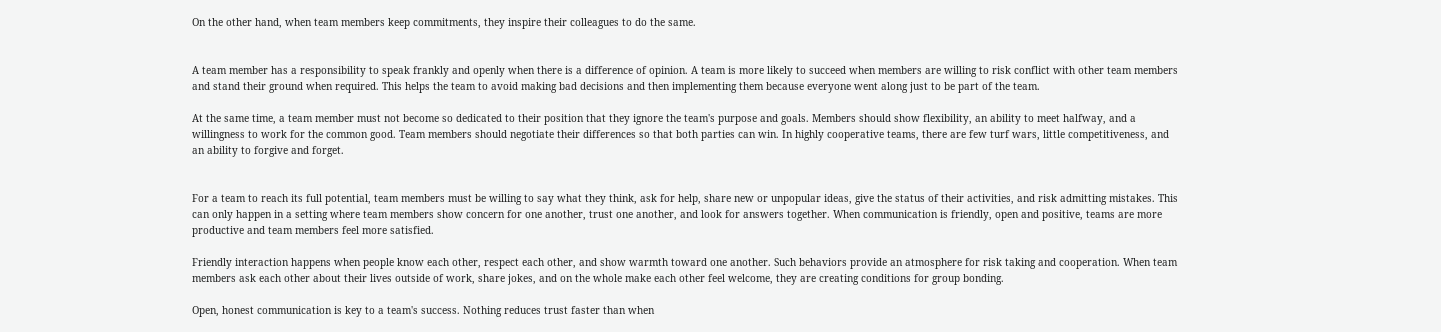On the other hand, when team members keep commitments, they inspire their colleagues to do the same.


A team member has a responsibility to speak frankly and openly when there is a difference of opinion. A team is more likely to succeed when members are willing to risk conflict with other team members and stand their ground when required. This helps the team to avoid making bad decisions and then implementing them because everyone went along just to be part of the team.

At the same time, a team member must not become so dedicated to their position that they ignore the team's purpose and goals. Members should show flexibility, an ability to meet halfway, and a willingness to work for the common good. Team members should negotiate their differences so that both parties can win. In highly cooperative teams, there are few turf wars, little competitiveness, and an ability to forgive and forget.


For a team to reach its full potential, team members must be willing to say what they think, ask for help, share new or unpopular ideas, give the status of their activities, and risk admitting mistakes. This can only happen in a setting where team members show concern for one another, trust one another, and look for answers together. When communication is friendly, open and positive, teams are more productive and team members feel more satisfied.

Friendly interaction happens when people know each other, respect each other, and show warmth toward one another. Such behaviors provide an atmosphere for risk taking and cooperation. When team members ask each other about their lives outside of work, share jokes, and on the whole make each other feel welcome, they are creating conditions for group bonding.

Open, honest communication is key to a team's success. Nothing reduces trust faster than when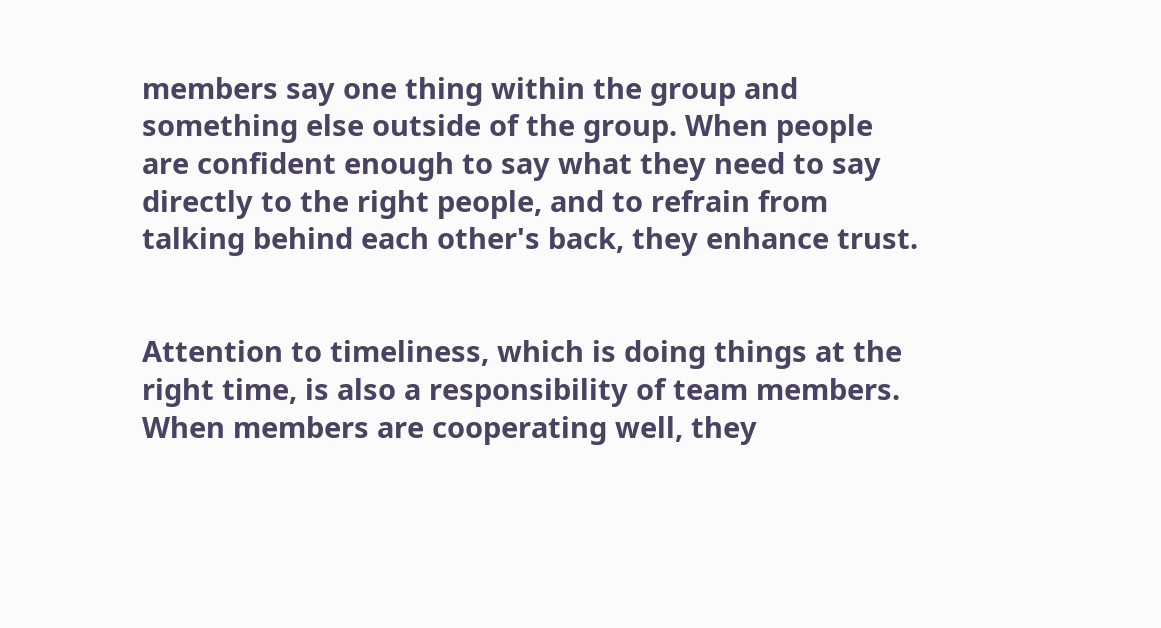members say one thing within the group and something else outside of the group. When people are confident enough to say what they need to say directly to the right people, and to refrain from talking behind each other's back, they enhance trust.


Attention to timeliness, which is doing things at the right time, is also a responsibility of team members. When members are cooperating well, they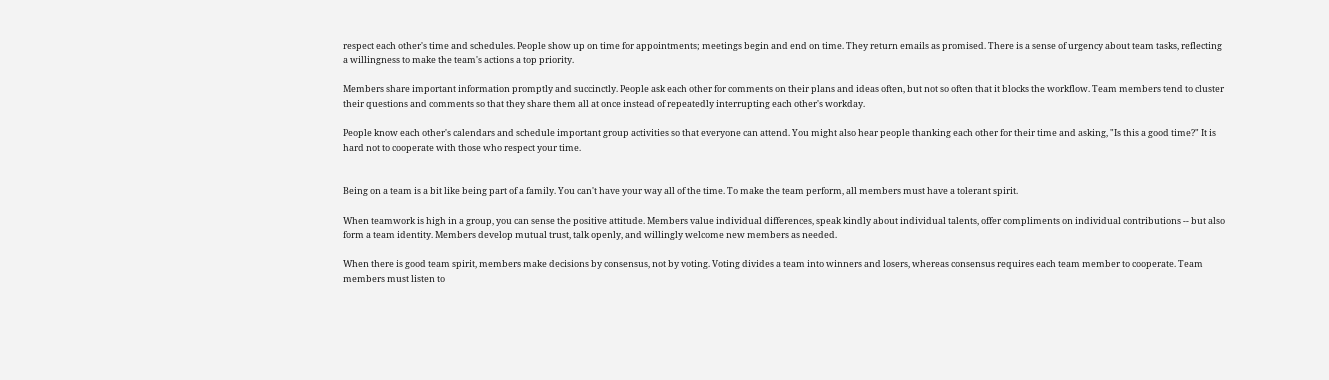respect each other's time and schedules. People show up on time for appointments; meetings begin and end on time. They return emails as promised. There is a sense of urgency about team tasks, reflecting a willingness to make the team's actions a top priority.

Members share important information promptly and succinctly. People ask each other for comments on their plans and ideas often, but not so often that it blocks the workflow. Team members tend to cluster their questions and comments so that they share them all at once instead of repeatedly interrupting each other's workday.

People know each other's calendars and schedule important group activities so that everyone can attend. You might also hear people thanking each other for their time and asking, "Is this a good time?" It is hard not to cooperate with those who respect your time.


Being on a team is a bit like being part of a family. You can't have your way all of the time. To make the team perform, all members must have a tolerant spirit.

When teamwork is high in a group, you can sense the positive attitude. Members value individual differences, speak kindly about individual talents, offer compliments on individual contributions -- but also form a team identity. Members develop mutual trust, talk openly, and willingly welcome new members as needed.

When there is good team spirit, members make decisions by consensus, not by voting. Voting divides a team into winners and losers, whereas consensus requires each team member to cooperate. Team members must listen to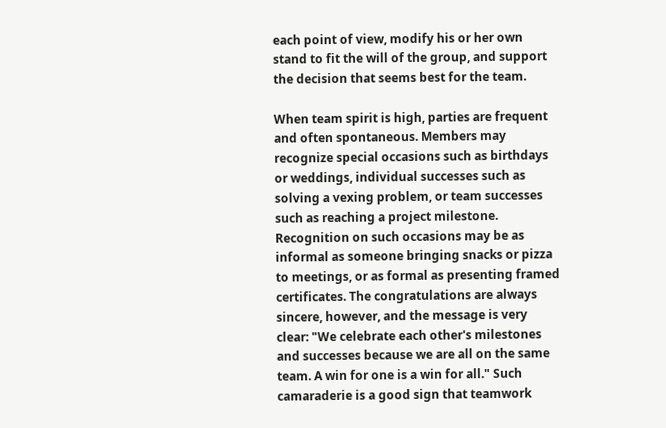each point of view, modify his or her own stand to fit the will of the group, and support the decision that seems best for the team.

When team spirit is high, parties are frequent and often spontaneous. Members may recognize special occasions such as birthdays or weddings, individual successes such as solving a vexing problem, or team successes such as reaching a project milestone. Recognition on such occasions may be as informal as someone bringing snacks or pizza to meetings, or as formal as presenting framed certificates. The congratulations are always sincere, however, and the message is very clear: "We celebrate each other's milestones and successes because we are all on the same team. A win for one is a win for all." Such camaraderie is a good sign that teamwork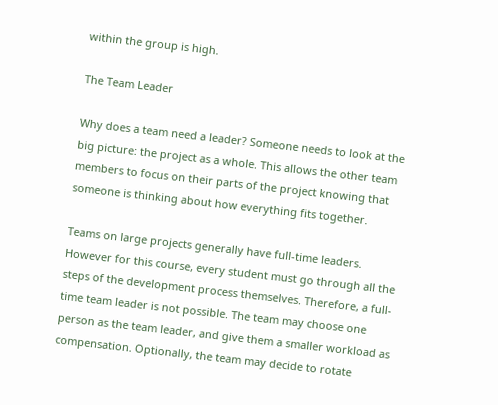within the group is high.

The Team Leader

Why does a team need a leader? Someone needs to look at the big picture: the project as a whole. This allows the other team members to focus on their parts of the project knowing that someone is thinking about how everything fits together.

Teams on large projects generally have full-time leaders. However for this course, every student must go through all the steps of the development process themselves. Therefore, a full-time team leader is not possible. The team may choose one person as the team leader, and give them a smaller workload as compensation. Optionally, the team may decide to rotate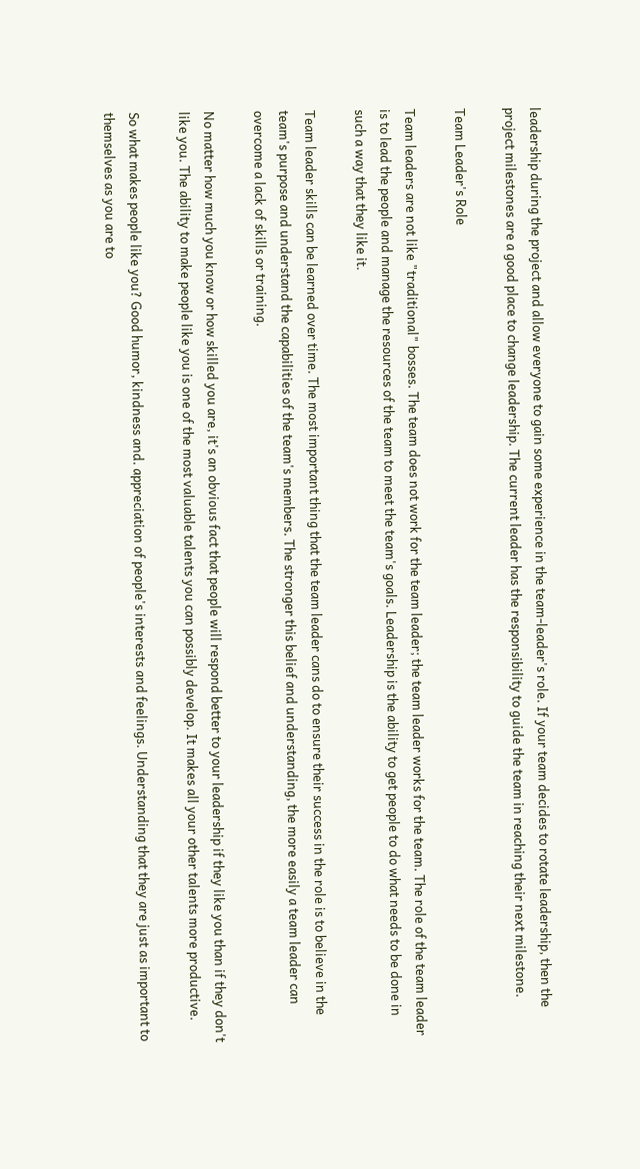leadership during the project and allow everyone to gain some experience in the team-leader's role. If your team decides to rotate leadership, then the project milestones are a good place to change leadership. The current leader has the responsibility to guide the team in reaching their next milestone.

Team Leader's Role

Team leaders are not like "traditional" bosses. The team does not work for the team leader; the team leader works for the team. The role of the team leader is to lead the people and manage the resources of the team to meet the team's goals. Leadership is the ability to get people to do what needs to be done in such a way that they like it.

Team leader skills can be learned over time. The most important thing that the team leader cans do to ensure their success in the role is to believe in the team's purpose and understand the capabilities of the team's members. The stronger this belief and understanding, the more easily a team leader can overcome a lack of skills or training.

No matter how much you know or how skilled you are, it's an obvious fact that people will respond better to your leadership if they like you than if they don't like you. The ability to make people like you is one of the most valuable talents you can possibly develop. It makes all your other talents more productive.

So what makes people like you? Good humor, kindness and. appreciation of people's interests and feelings. Understanding that they are just as important to themselves as you are to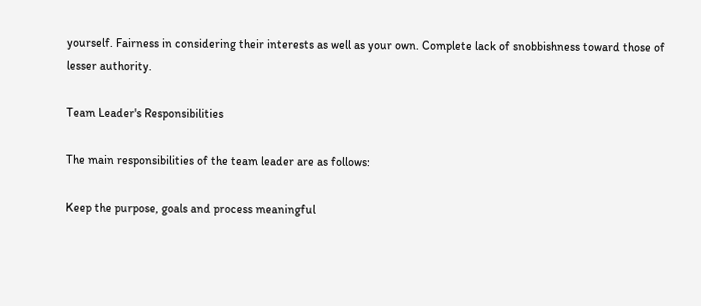yourself. Fairness in considering their interests as well as your own. Complete lack of snobbishness toward those of lesser authority.

Team Leader's Responsibilities

The main responsibilities of the team leader are as follows:

Keep the purpose, goals and process meaningful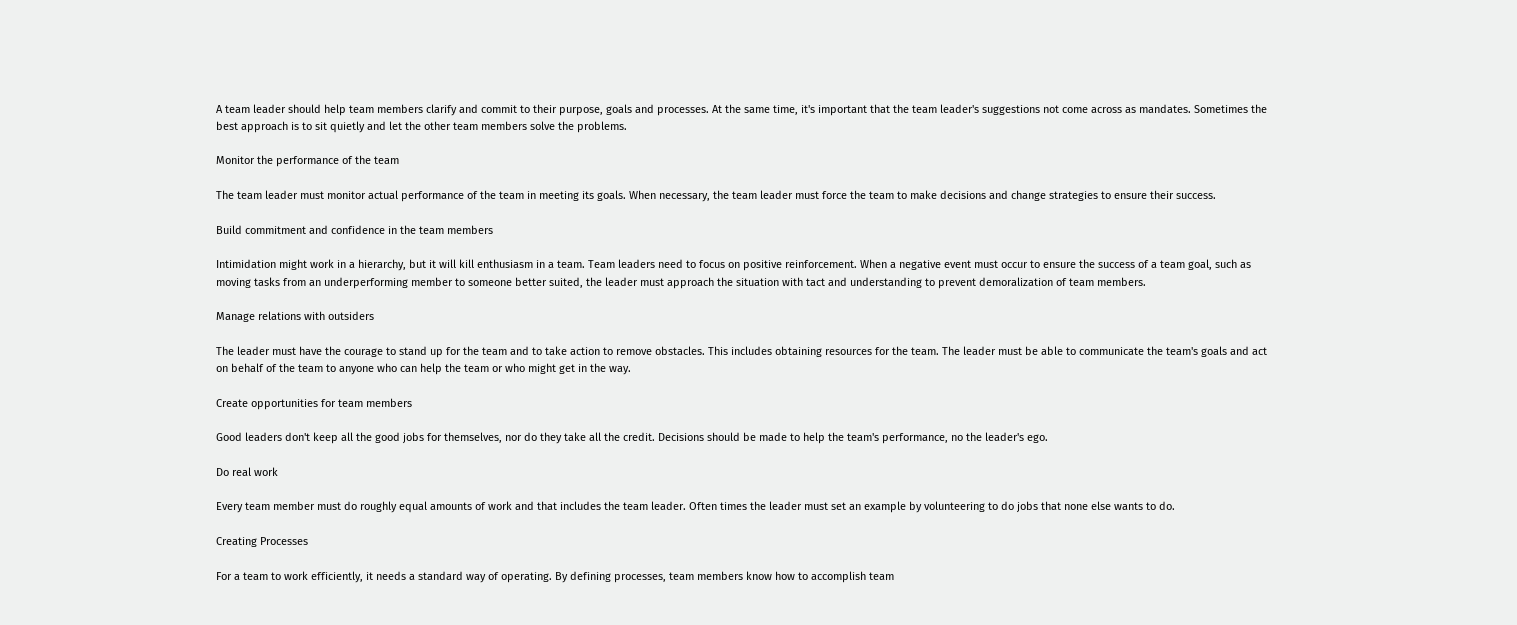A team leader should help team members clarify and commit to their purpose, goals and processes. At the same time, it's important that the team leader's suggestions not come across as mandates. Sometimes the best approach is to sit quietly and let the other team members solve the problems.

Monitor the performance of the team

The team leader must monitor actual performance of the team in meeting its goals. When necessary, the team leader must force the team to make decisions and change strategies to ensure their success.

Build commitment and confidence in the team members

Intimidation might work in a hierarchy, but it will kill enthusiasm in a team. Team leaders need to focus on positive reinforcement. When a negative event must occur to ensure the success of a team goal, such as moving tasks from an underperforming member to someone better suited, the leader must approach the situation with tact and understanding to prevent demoralization of team members.

Manage relations with outsiders

The leader must have the courage to stand up for the team and to take action to remove obstacles. This includes obtaining resources for the team. The leader must be able to communicate the team's goals and act on behalf of the team to anyone who can help the team or who might get in the way.

Create opportunities for team members

Good leaders don't keep all the good jobs for themselves, nor do they take all the credit. Decisions should be made to help the team's performance, no the leader's ego.

Do real work

Every team member must do roughly equal amounts of work and that includes the team leader. Often times the leader must set an example by volunteering to do jobs that none else wants to do.

Creating Processes

For a team to work efficiently, it needs a standard way of operating. By defining processes, team members know how to accomplish team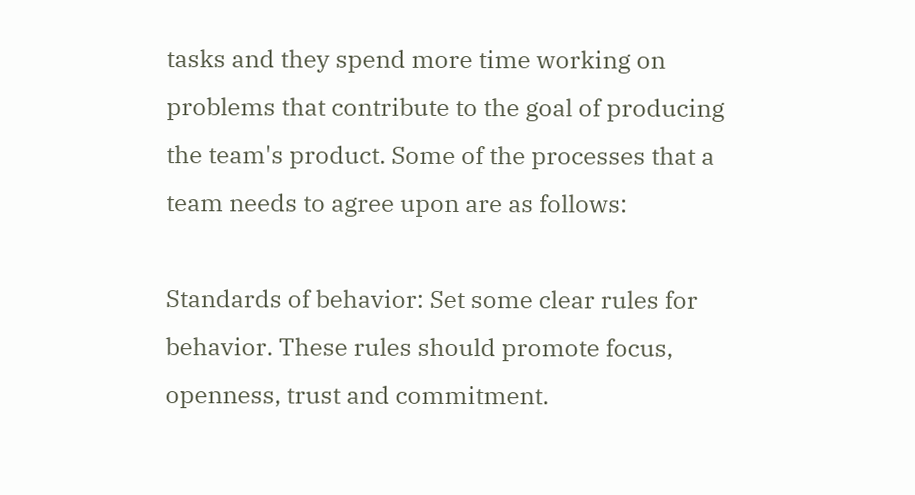tasks and they spend more time working on problems that contribute to the goal of producing the team's product. Some of the processes that a team needs to agree upon are as follows:

Standards of behavior: Set some clear rules for behavior. These rules should promote focus, openness, trust and commitment.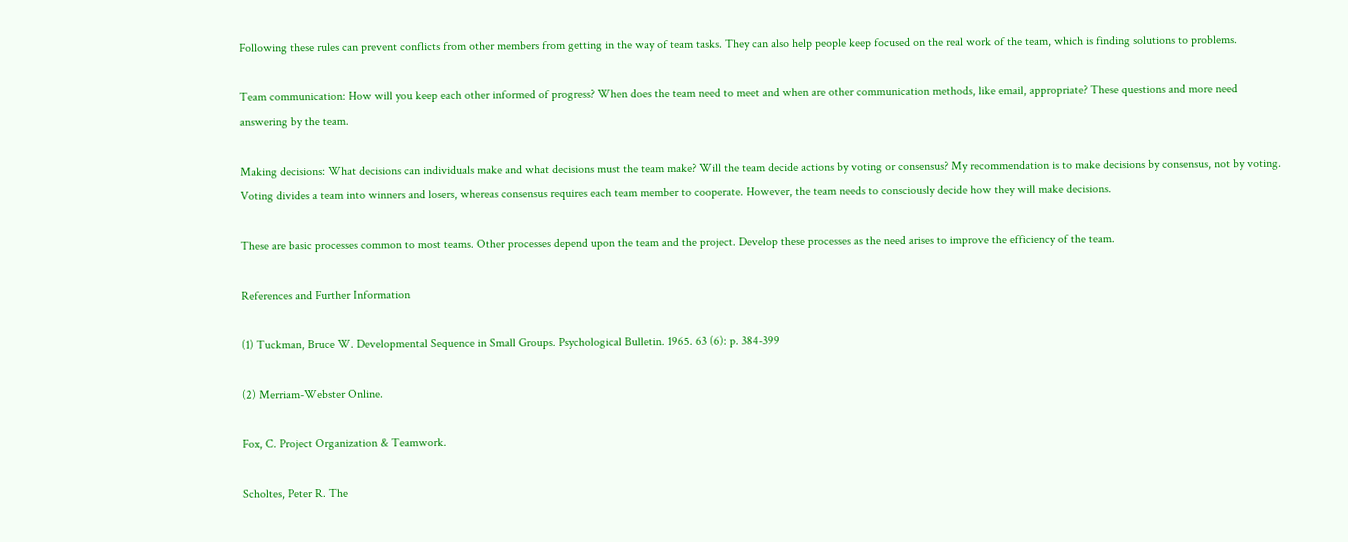Following these rules can prevent conflicts from other members from getting in the way of team tasks. They can also help people keep focused on the real work of the team, which is finding solutions to problems.

Team communication: How will you keep each other informed of progress? When does the team need to meet and when are other communication methods, like email, appropriate? These questions and more need answering by the team.

Making decisions: What decisions can individuals make and what decisions must the team make? Will the team decide actions by voting or consensus? My recommendation is to make decisions by consensus, not by voting. Voting divides a team into winners and losers, whereas consensus requires each team member to cooperate. However, the team needs to consciously decide how they will make decisions.

These are basic processes common to most teams. Other processes depend upon the team and the project. Develop these processes as the need arises to improve the efficiency of the team.

References and Further Information

(1) Tuckman, Bruce W. Developmental Sequence in Small Groups. Psychological Bulletin. 1965. 63 (6): p. 384-399

(2) Merriam-Webster Online.

Fox, C. Project Organization & Teamwork.

Scholtes, Peter R. The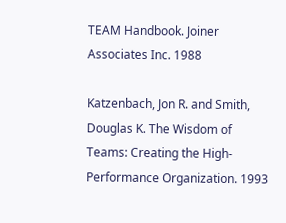TEAM Handbook. Joiner Associates Inc. 1988

Katzenbach, Jon R. and Smith, Douglas K. The Wisdom of Teams: Creating the High-Performance Organization. 1993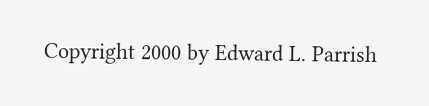Copyright 2000 by Edward L. Parrish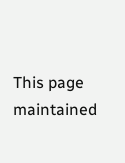This page maintained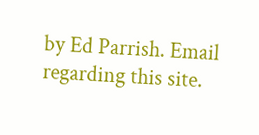by Ed Parrish. Email regarding this site.